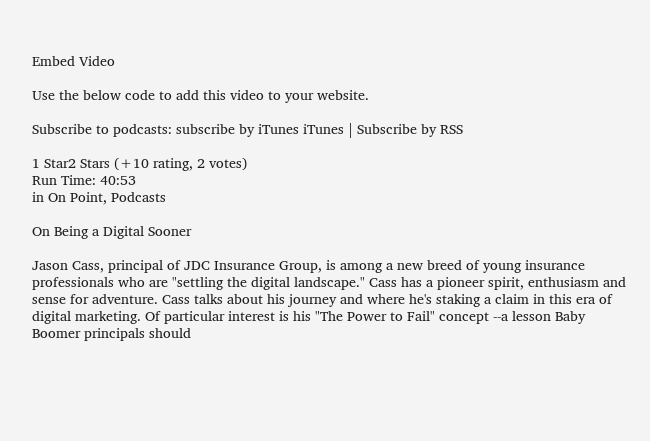Embed Video

Use the below code to add this video to your website.

Subscribe to podcasts: subscribe by iTunes iTunes | Subscribe by RSS

1 Star2 Stars (+10 rating, 2 votes)
Run Time: 40:53
in On Point, Podcasts

On Being a Digital Sooner

Jason Cass, principal of JDC Insurance Group, is among a new breed of young insurance professionals who are "settling the digital landscape." Cass has a pioneer spirit, enthusiasm and sense for adventure. Cass talks about his journey and where he's staking a claim in this era of digital marketing. Of particular interest is his "The Power to Fail" concept --a lesson Baby Boomer principals should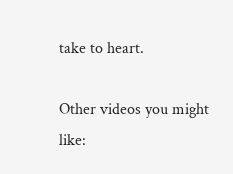take to heart.

Other videos you might like: